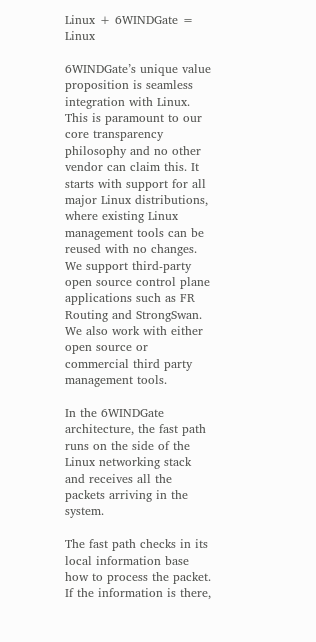Linux + 6WINDGate = Linux

6WINDGate’s unique value proposition is seamless integration with Linux. This is paramount to our core transparency philosophy and no other vendor can claim this. It starts with support for all major Linux distributions, where existing Linux management tools can be reused with no changes. We support third-party open source control plane applications such as FR Routing and StrongSwan. We also work with either open source or commercial third party management tools.

In the 6WINDGate architecture, the fast path runs on the side of the Linux networking stack and receives all the packets arriving in the system.

The fast path checks in its local information base how to process the packet. If the information is there,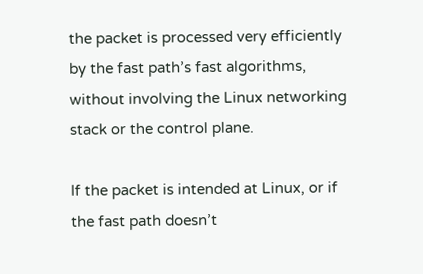the packet is processed very efficiently by the fast path’s fast algorithms, without involving the Linux networking stack or the control plane.

If the packet is intended at Linux, or if the fast path doesn’t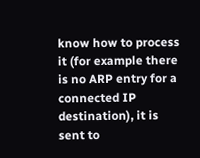know how to process it (for example there is no ARP entry for a connected IP destination), it is sent to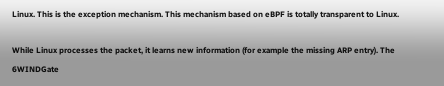Linux. This is the exception mechanism. This mechanism based on eBPF is totally transparent to Linux.

While Linux processes the packet, it learns new information (for example the missing ARP entry). The 6WINDGate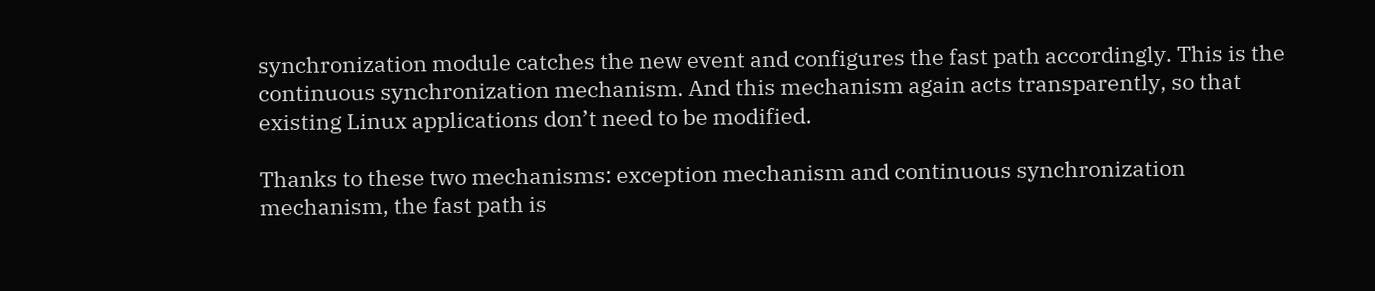synchronization module catches the new event and configures the fast path accordingly. This is the continuous synchronization mechanism. And this mechanism again acts transparently, so that existing Linux applications don’t need to be modified.

Thanks to these two mechanisms: exception mechanism and continuous synchronization mechanism, the fast path is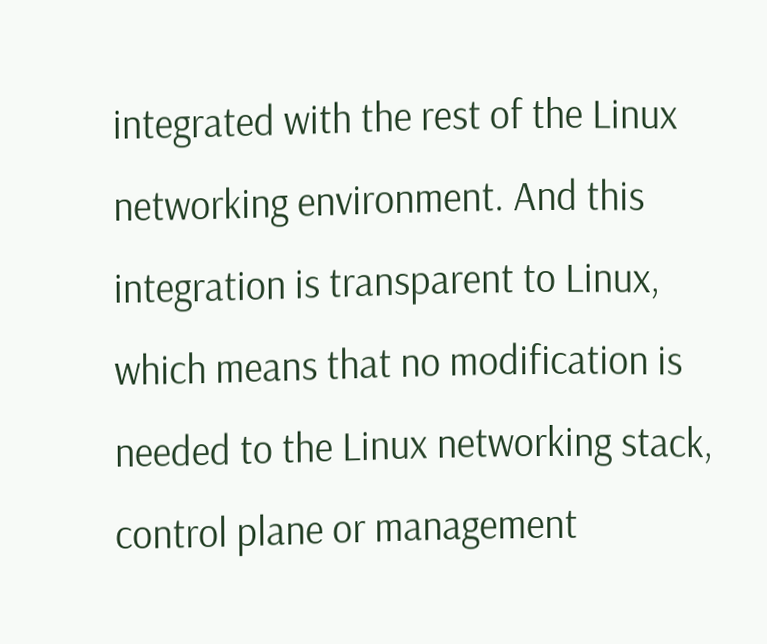integrated with the rest of the Linux networking environment. And this integration is transparent to Linux, which means that no modification is needed to the Linux networking stack, control plane or management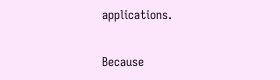applications.

Because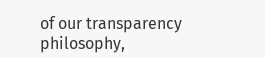of our transparency philosophy,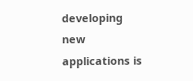developing new applications is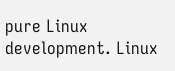pure Linux development. Linux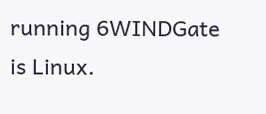running 6WINDGate is Linux.